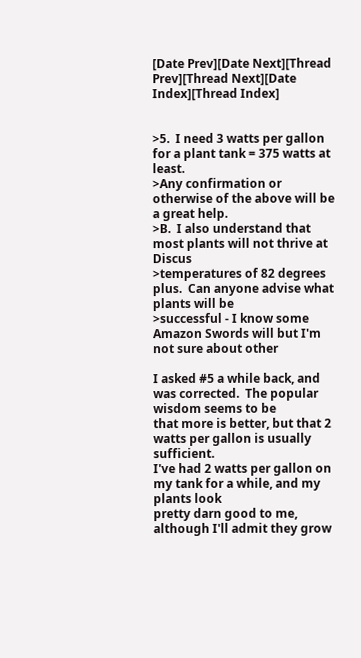[Date Prev][Date Next][Thread Prev][Thread Next][Date Index][Thread Index]


>5.  I need 3 watts per gallon for a plant tank = 375 watts at least.
>Any confirmation or otherwise of the above will be a great help.
>B.  I also understand that most plants will not thrive at Discus
>temperatures of 82 degrees plus.  Can anyone advise what plants will be
>successful - I know some Amazon Swords will but I'm not sure about other

I asked #5 a while back, and was corrected.  The popular wisdom seems to be
that more is better, but that 2 watts per gallon is usually sufficient.
I've had 2 watts per gallon on my tank for a while, and my plants look
pretty darn good to me, although I'll admit they grow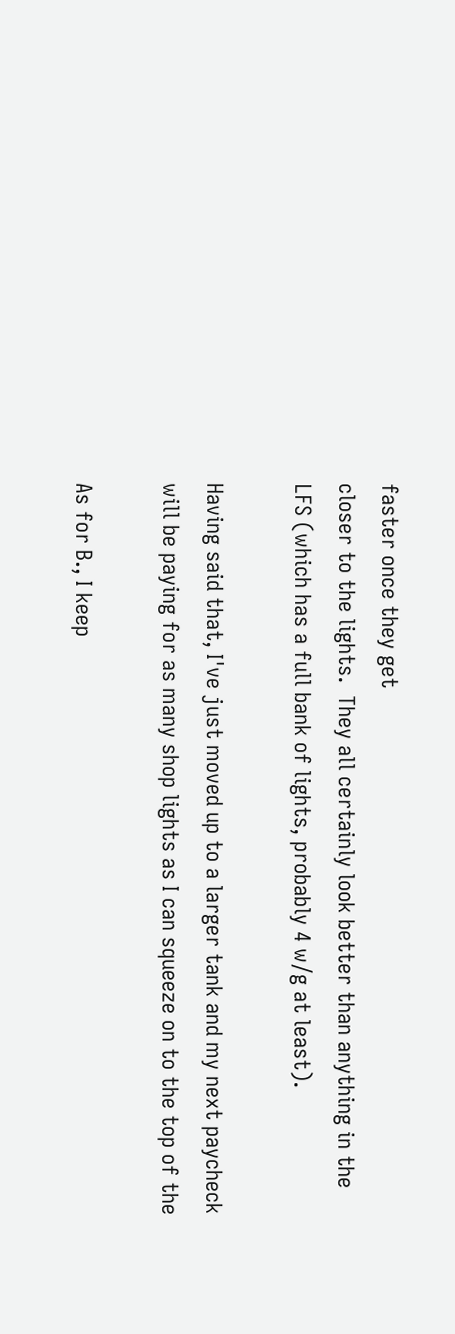faster once they get
closer to the lights.  They all certainly look better than anything in the
LFS (which has a full bank of lights, probably 4 w/g at least).

Having said that, I've just moved up to a larger tank and my next paycheck
will be paying for as many shop lights as I can squeeze on to the top of the

As for B., I keep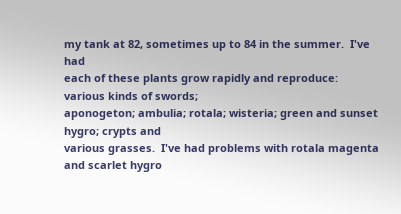my tank at 82, sometimes up to 84 in the summer.  I've had
each of these plants grow rapidly and reproduce:  various kinds of swords;
aponogeton; ambulia; rotala; wisteria; green and sunset hygro; crypts and
various grasses.  I've had problems with rotala magenta and scarlet hygro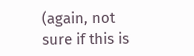(again, not sure if this is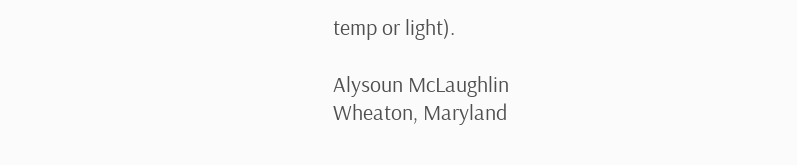temp or light).

Alysoun McLaughlin
Wheaton, Maryland